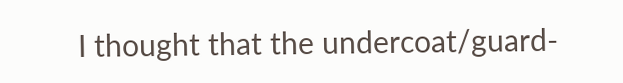I thought that the undercoat/guard-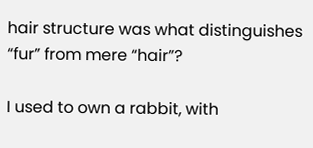hair structure was what distinguishes “fur” from mere “hair”?

I used to own a rabbit, with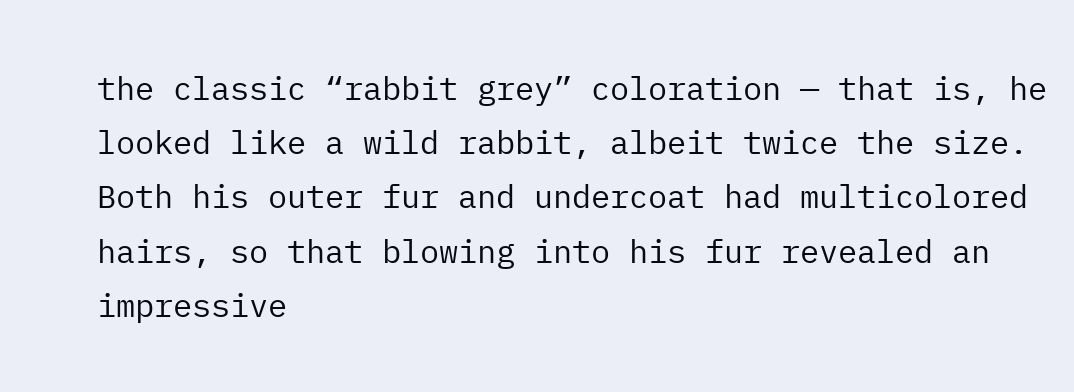the classic “rabbit grey” coloration — that is, he looked like a wild rabbit, albeit twice the size. Both his outer fur and undercoat had multicolored hairs, so that blowing into his fur revealed an impressive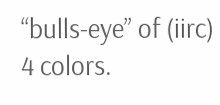“bulls-eye” of (iirc) 4 colors.